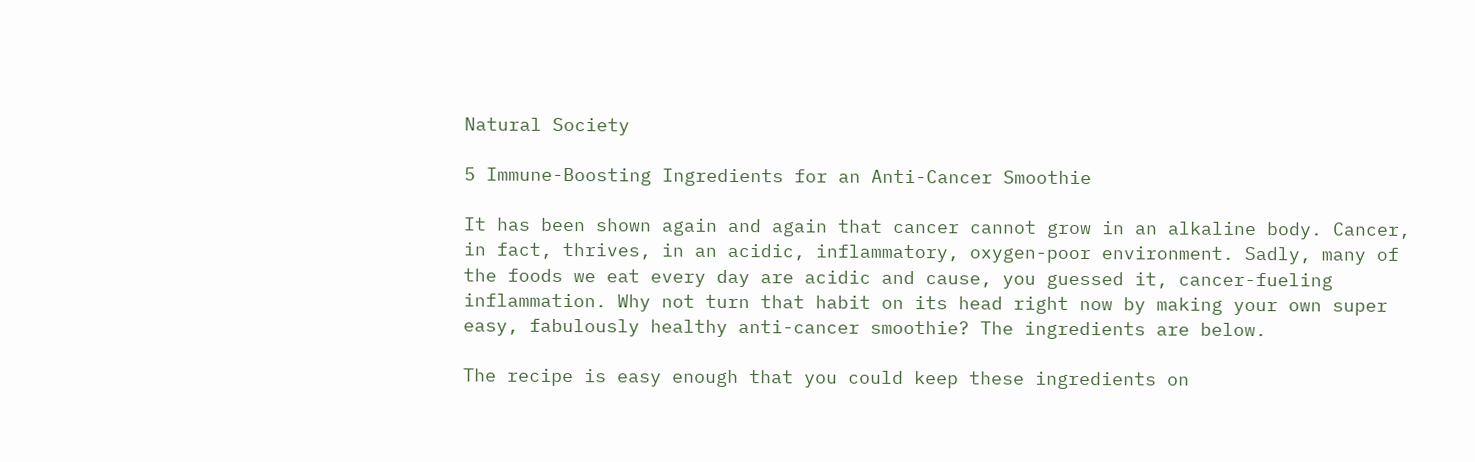Natural Society

5 Immune-Boosting Ingredients for an Anti-Cancer Smoothie

It has been shown again and again that cancer cannot grow in an alkaline body. Cancer, in fact, thrives, in an acidic, inflammatory, oxygen-poor environment. Sadly, many of the foods we eat every day are acidic and cause, you guessed it, cancer-fueling inflammation. Why not turn that habit on its head right now by making your own super easy, fabulously healthy anti-cancer smoothie? The ingredients are below.

The recipe is easy enough that you could keep these ingredients on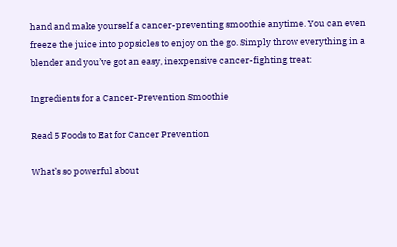hand and make yourself a cancer-preventing smoothie anytime. You can even freeze the juice into popsicles to enjoy on the go. Simply throw everything in a blender and you’ve got an easy, inexpensive cancer-fighting treat:

Ingredients for a Cancer-Prevention Smoothie

Read 5 Foods to Eat for Cancer Prevention

What’s so powerful about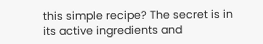this simple recipe? The secret is in its active ingredients and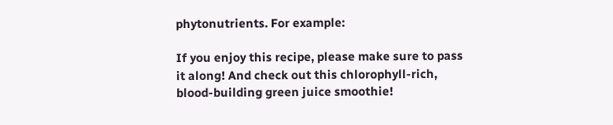phytonutrients. For example:

If you enjoy this recipe, please make sure to pass it along! And check out this chlorophyll-rich, blood-building green juice smoothie!